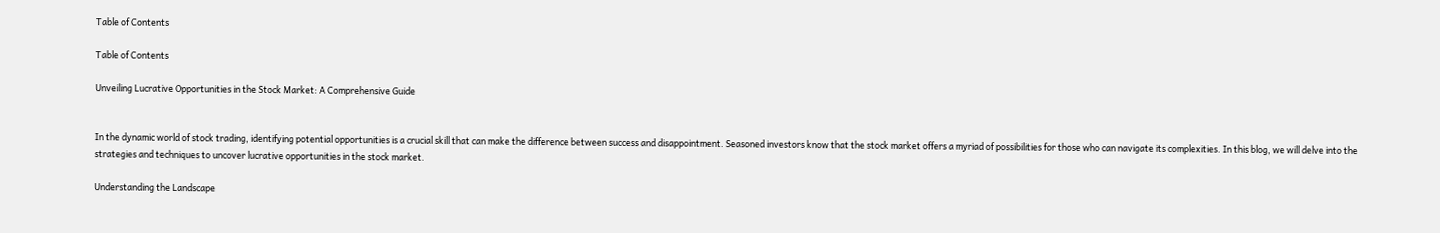Table of Contents

Table of Contents

Unveiling Lucrative Opportunities in the Stock Market: A Comprehensive Guide


In the dynamic world of stock trading, identifying potential opportunities is a crucial skill that can make the difference between success and disappointment. Seasoned investors know that the stock market offers a myriad of possibilities for those who can navigate its complexities. In this blog, we will delve into the strategies and techniques to uncover lucrative opportunities in the stock market.

Understanding the Landscape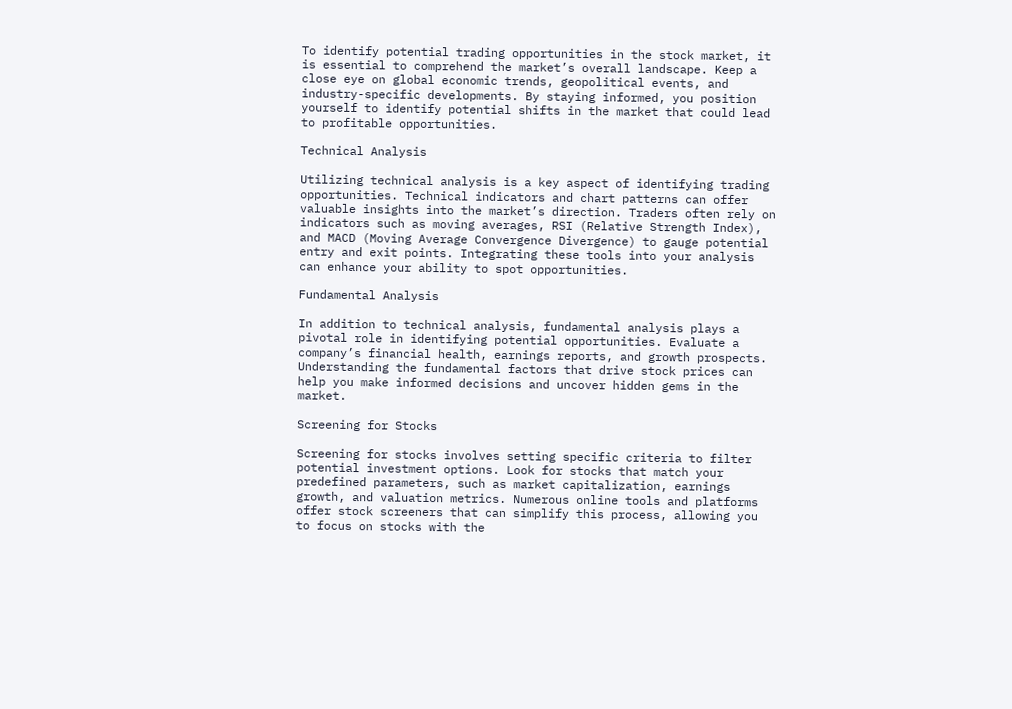To identify potential trading opportunities in the stock market, it is essential to comprehend the market’s overall landscape. Keep a close eye on global economic trends, geopolitical events, and industry-specific developments. By staying informed, you position yourself to identify potential shifts in the market that could lead to profitable opportunities.

Technical Analysis

Utilizing technical analysis is a key aspect of identifying trading opportunities. Technical indicators and chart patterns can offer valuable insights into the market’s direction. Traders often rely on indicators such as moving averages, RSI (Relative Strength Index), and MACD (Moving Average Convergence Divergence) to gauge potential entry and exit points. Integrating these tools into your analysis can enhance your ability to spot opportunities.

Fundamental Analysis

In addition to technical analysis, fundamental analysis plays a pivotal role in identifying potential opportunities. Evaluate a company’s financial health, earnings reports, and growth prospects. Understanding the fundamental factors that drive stock prices can help you make informed decisions and uncover hidden gems in the market.

Screening for Stocks

Screening for stocks involves setting specific criteria to filter potential investment options. Look for stocks that match your predefined parameters, such as market capitalization, earnings growth, and valuation metrics. Numerous online tools and platforms offer stock screeners that can simplify this process, allowing you to focus on stocks with the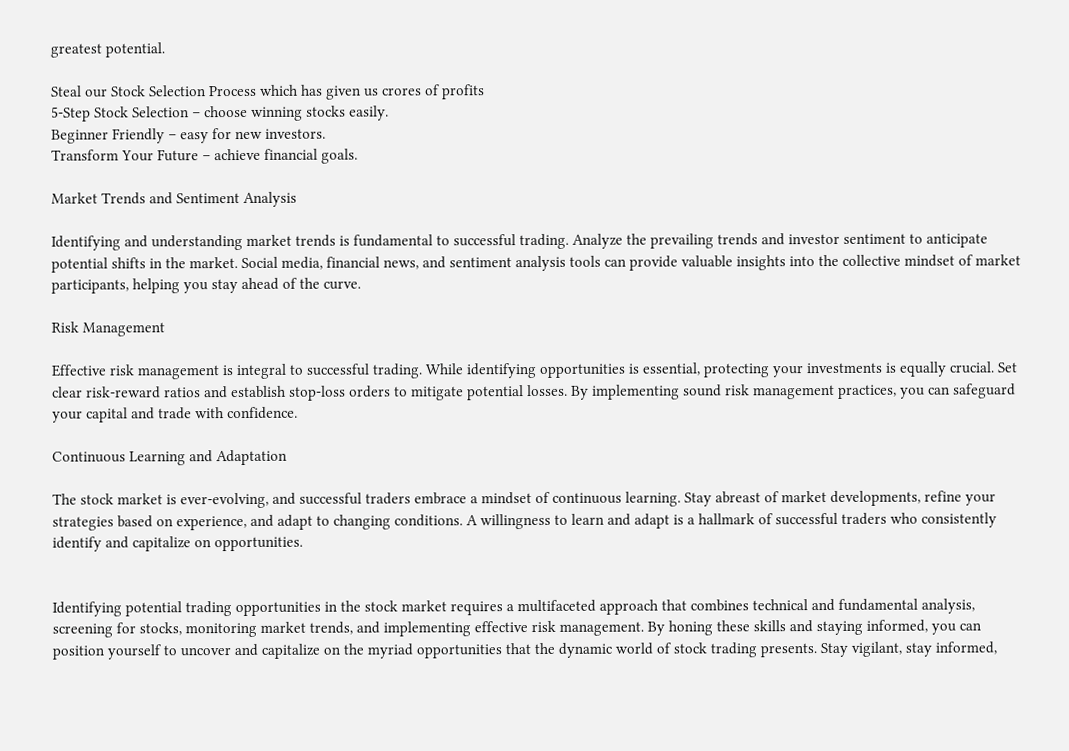greatest potential.

Steal our Stock Selection Process which has given us crores of profits
5-Step Stock Selection – choose winning stocks easily.
Beginner Friendly – easy for new investors.
Transform Your Future – achieve financial goals.

Market Trends and Sentiment Analysis

Identifying and understanding market trends is fundamental to successful trading. Analyze the prevailing trends and investor sentiment to anticipate potential shifts in the market. Social media, financial news, and sentiment analysis tools can provide valuable insights into the collective mindset of market participants, helping you stay ahead of the curve.

Risk Management

Effective risk management is integral to successful trading. While identifying opportunities is essential, protecting your investments is equally crucial. Set clear risk-reward ratios and establish stop-loss orders to mitigate potential losses. By implementing sound risk management practices, you can safeguard your capital and trade with confidence.

Continuous Learning and Adaptation

The stock market is ever-evolving, and successful traders embrace a mindset of continuous learning. Stay abreast of market developments, refine your strategies based on experience, and adapt to changing conditions. A willingness to learn and adapt is a hallmark of successful traders who consistently identify and capitalize on opportunities.


Identifying potential trading opportunities in the stock market requires a multifaceted approach that combines technical and fundamental analysis, screening for stocks, monitoring market trends, and implementing effective risk management. By honing these skills and staying informed, you can position yourself to uncover and capitalize on the myriad opportunities that the dynamic world of stock trading presents. Stay vigilant, stay informed,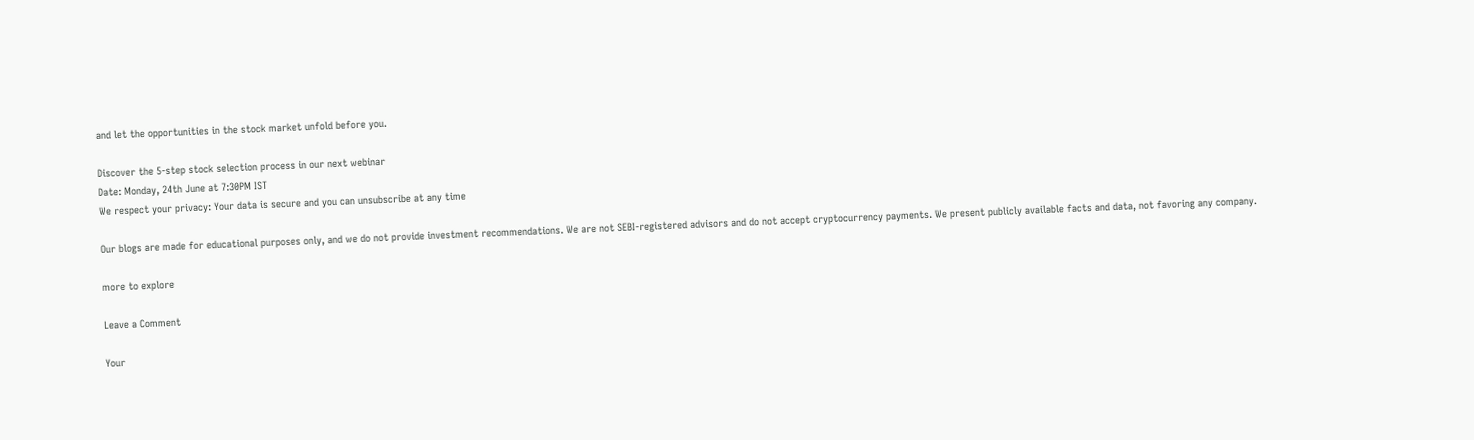and let the opportunities in the stock market unfold before you.

Discover the 5-step stock selection process in our next webinar
Date: Monday, 24th June at 7:30PM IST
We respect your privacy: Your data is secure and you can unsubscribe at any time

Our blogs are made for educational purposes only, and we do not provide investment recommendations. We are not SEBI-registered advisors and do not accept cryptocurrency payments. We present publicly available facts and data, not favoring any company.

more to explore

Leave a Comment

Your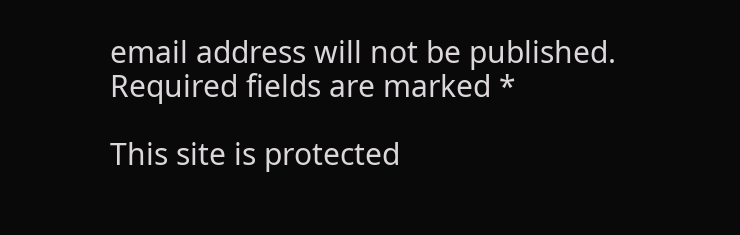email address will not be published. Required fields are marked *

This site is protected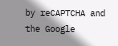by reCAPTCHA and the Google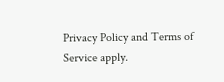Privacy Policy and Terms of Service apply.